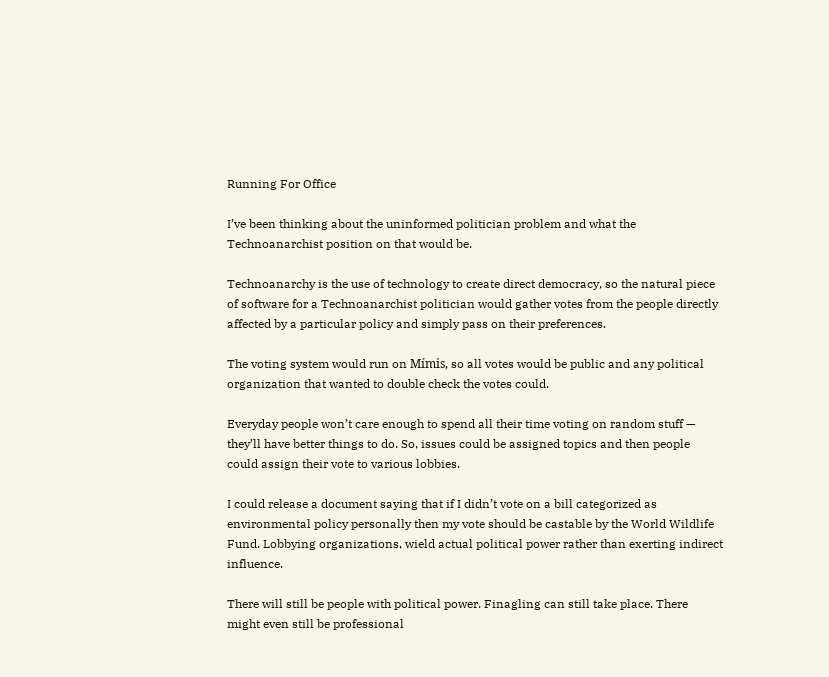Running For Office

I’ve been thinking about the uninformed politician problem and what the Technoanarchist position on that would be.

Technoanarchy is the use of technology to create direct democracy, so the natural piece of software for a Technoanarchist politician would gather votes from the people directly affected by a particular policy and simply pass on their preferences.

The voting system would run on Mímis, so all votes would be public and any political organization that wanted to double check the votes could.

Everyday people won’t care enough to spend all their time voting on random stuff — they’ll have better things to do. So, issues could be assigned topics and then people could assign their vote to various lobbies.

I could release a document saying that if I didn’t vote on a bill categorized as environmental policy personally then my vote should be castable by the World Wildlife Fund. Lobbying organizations, wield actual political power rather than exerting indirect influence.

There will still be people with political power. Finagling can still take place. There might even still be professional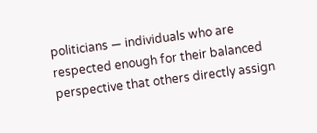politicians — individuals who are respected enough for their balanced perspective that others directly assign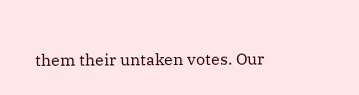them their untaken votes. Our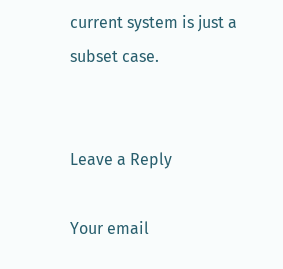current system is just a subset case.


Leave a Reply

Your email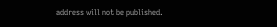address will not be published.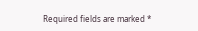Required fields are marked *